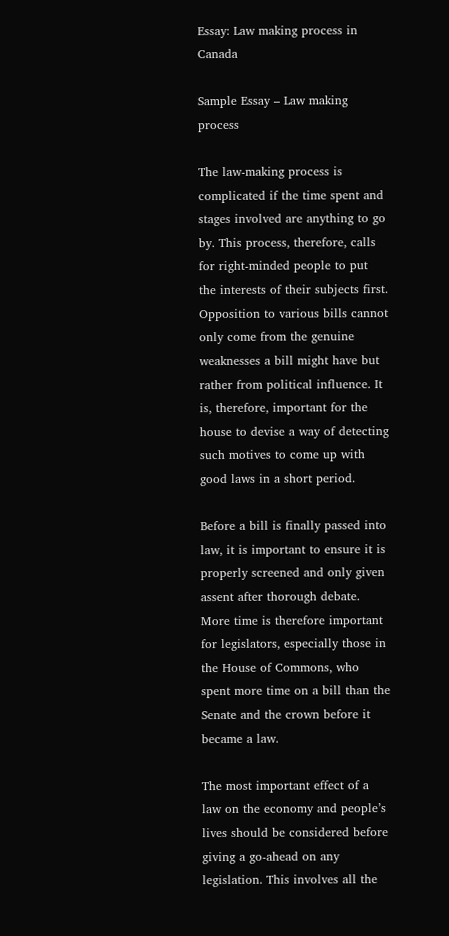Essay: Law making process in Canada

Sample Essay – Law making process

The law-making process is complicated if the time spent and stages involved are anything to go by. This process, therefore, calls for right-minded people to put the interests of their subjects first. Opposition to various bills cannot only come from the genuine weaknesses a bill might have but rather from political influence. It is, therefore, important for the house to devise a way of detecting such motives to come up with good laws in a short period.

Before a bill is finally passed into law, it is important to ensure it is properly screened and only given assent after thorough debate. More time is therefore important for legislators, especially those in the House of Commons, who spent more time on a bill than the Senate and the crown before it became a law.

The most important effect of a law on the economy and people’s lives should be considered before giving a go-ahead on any legislation. This involves all the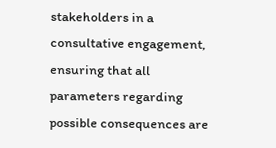stakeholders in a consultative engagement, ensuring that all parameters regarding possible consequences are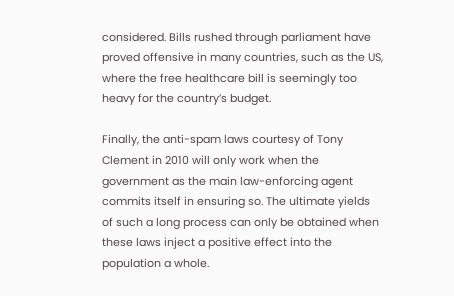considered. Bills rushed through parliament have proved offensive in many countries, such as the US, where the free healthcare bill is seemingly too heavy for the country’s budget.

Finally, the anti-spam laws courtesy of Tony Clement in 2010 will only work when the government as the main law-enforcing agent commits itself in ensuring so. The ultimate yields of such a long process can only be obtained when these laws inject a positive effect into the population a whole.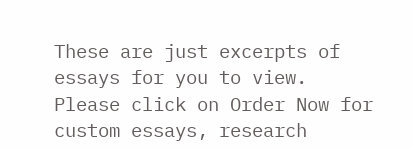These are just excerpts of essays for you to view. Please click on Order Now for custom essays, research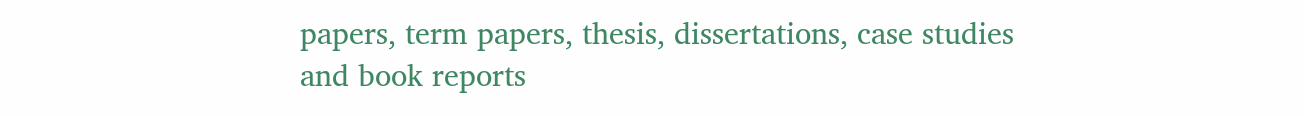papers, term papers, thesis, dissertations, case studies and book reports